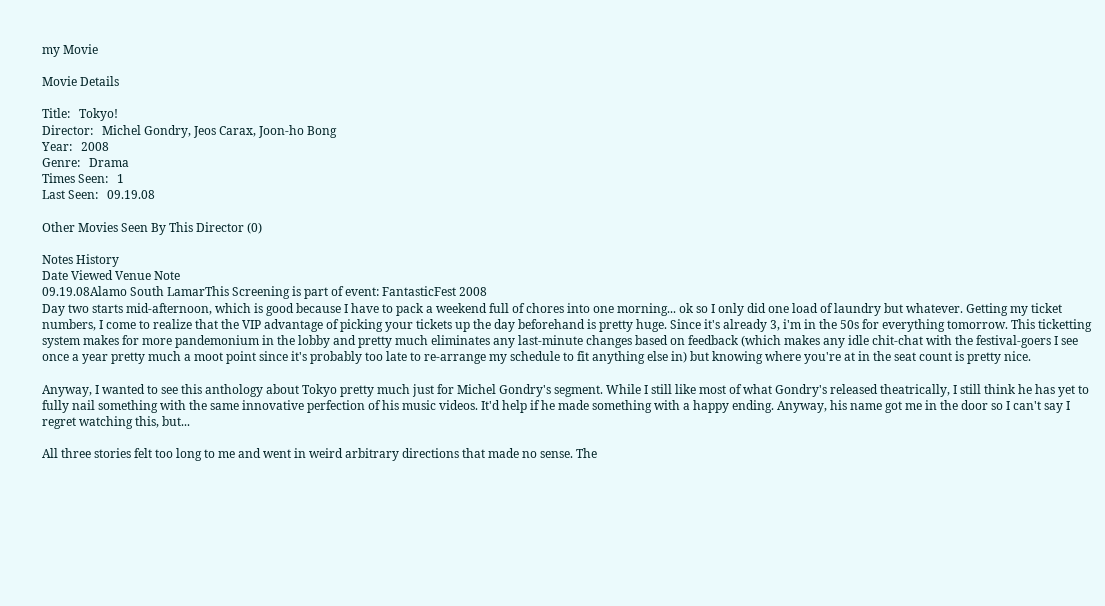my Movie

Movie Details

Title:   Tokyo!
Director:   Michel Gondry, Jeos Carax, Joon-ho Bong
Year:   2008
Genre:   Drama
Times Seen:   1
Last Seen:   09.19.08

Other Movies Seen By This Director (0)

Notes History
Date Viewed Venue Note
09.19.08Alamo South LamarThis Screening is part of event: FantasticFest 2008
Day two starts mid-afternoon, which is good because I have to pack a weekend full of chores into one morning... ok so I only did one load of laundry but whatever. Getting my ticket numbers, I come to realize that the VIP advantage of picking your tickets up the day beforehand is pretty huge. Since it's already 3, i'm in the 50s for everything tomorrow. This ticketting system makes for more pandemonium in the lobby and pretty much eliminates any last-minute changes based on feedback (which makes any idle chit-chat with the festival-goers I see once a year pretty much a moot point since it's probably too late to re-arrange my schedule to fit anything else in) but knowing where you're at in the seat count is pretty nice.

Anyway, I wanted to see this anthology about Tokyo pretty much just for Michel Gondry's segment. While I still like most of what Gondry's released theatrically, I still think he has yet to fully nail something with the same innovative perfection of his music videos. It'd help if he made something with a happy ending. Anyway, his name got me in the door so I can't say I regret watching this, but...

All three stories felt too long to me and went in weird arbitrary directions that made no sense. The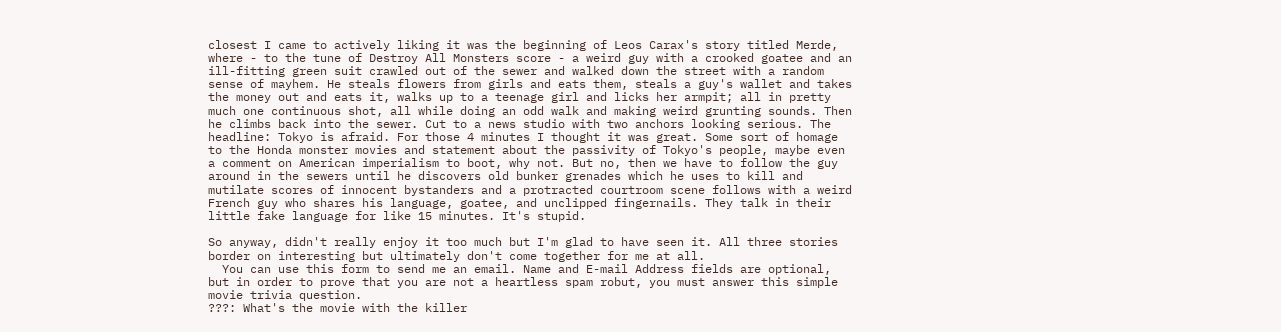closest I came to actively liking it was the beginning of Leos Carax's story titled Merde, where - to the tune of Destroy All Monsters score - a weird guy with a crooked goatee and an ill-fitting green suit crawled out of the sewer and walked down the street with a random sense of mayhem. He steals flowers from girls and eats them, steals a guy's wallet and takes the money out and eats it, walks up to a teenage girl and licks her armpit; all in pretty much one continuous shot, all while doing an odd walk and making weird grunting sounds. Then he climbs back into the sewer. Cut to a news studio with two anchors looking serious. The headline: Tokyo is afraid. For those 4 minutes I thought it was great. Some sort of homage to the Honda monster movies and statement about the passivity of Tokyo's people, maybe even a comment on American imperialism to boot, why not. But no, then we have to follow the guy around in the sewers until he discovers old bunker grenades which he uses to kill and mutilate scores of innocent bystanders and a protracted courtroom scene follows with a weird French guy who shares his language, goatee, and unclipped fingernails. They talk in their little fake language for like 15 minutes. It's stupid.

So anyway, didn't really enjoy it too much but I'm glad to have seen it. All three stories border on interesting but ultimately don't come together for me at all.
  You can use this form to send me an email. Name and E-mail Address fields are optional, but in order to prove that you are not a heartless spam robut, you must answer this simple movie trivia question.
???: What's the movie with the killer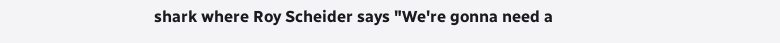shark where Roy Scheider says "We're gonna need a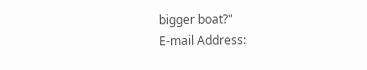bigger boat?"
E-mail Address: